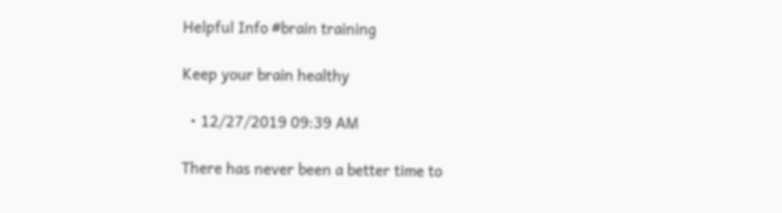Helpful Info #brain training

Keep your brain healthy

  • 12/27/2019 09:39 AM

There has never been a better time to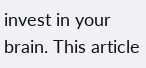invest in your brain. This article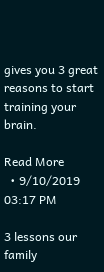gives you 3 great reasons to start training your brain.

Read More
  • 9/10/2019 03:17 PM

3 lessons our family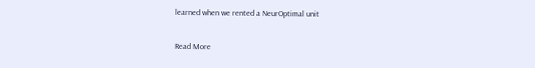learned when we rented a NeurOptimal unit

Read More